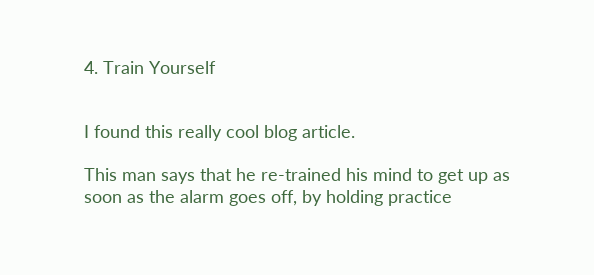4. Train Yourself


I found this really cool blog article.

This man says that he re-trained his mind to get up as soon as the alarm goes off, by holding practice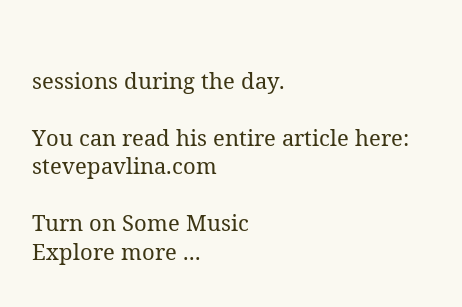sessions during the day.

You can read his entire article here: stevepavlina.com

Turn on Some Music
Explore more ...